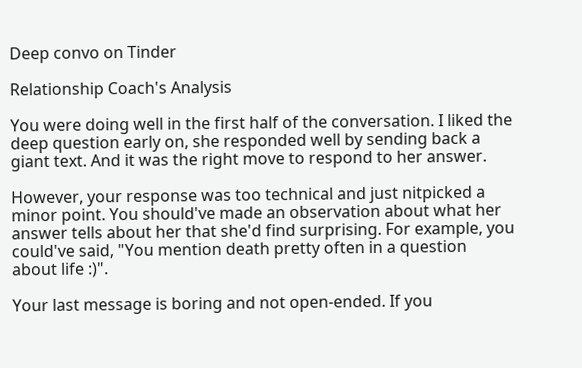Deep convo on Tinder

Relationship Coach's Analysis

You were doing well in the first half of the conversation. I liked the deep question early on, she responded well by sending back a giant text. And it was the right move to respond to her answer.

However, your response was too technical and just nitpicked a minor point. You should've made an observation about what her answer tells about her that she'd find surprising. For example, you could've said, "You mention death pretty often in a question about life :)".

Your last message is boring and not open-ended. If you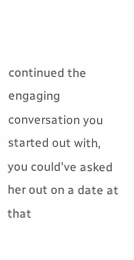continued the engaging conversation you started out with, you could've asked her out on a date at that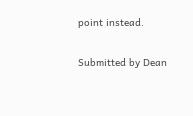point instead.

Submitted by Dean